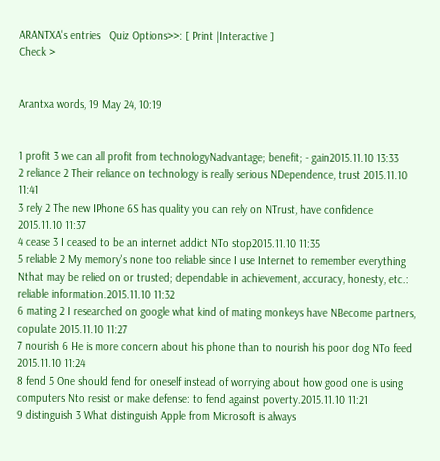ARANTXA's entries   Quiz Options>>: [ Print |Interactive ]
Check >


Arantxa words, 19 May 24, 10:19


1 profit 3 we can all profit from technologyNadvantage; benefit; - gain2015.11.10 13:33
2 reliance 2 Their reliance on technology is really serious NDependence, trust 2015.11.10 11:41
3 rely 2 The new IPhone 6S has quality you can rely on NTrust, have confidence 2015.11.10 11:37
4 cease 3 I ceased to be an internet addict NTo stop2015.11.10 11:35
5 reliable 2 My memory's none too reliable since I use Internet to remember everything Nthat may be relied on or trusted; dependable in achievement, accuracy, honesty, etc.: reliable information.2015.11.10 11:32
6 mating 2 I researched on google what kind of mating monkeys have NBecome partners, copulate 2015.11.10 11:27
7 nourish 6 He is more concern about his phone than to nourish his poor dog NTo feed 2015.11.10 11:24
8 fend 5 One should fend for oneself instead of worrying about how good one is using computers Nto resist or make defense: to fend against poverty.2015.11.10 11:21
9 distinguish 3 What distinguish Apple from Microsoft is always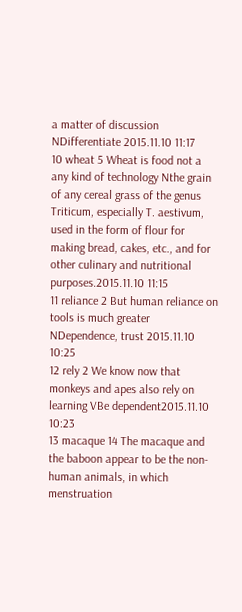a matter of discussion NDifferentiate 2015.11.10 11:17
10 wheat 5 Wheat is food not a any kind of technology Nthe grain of any cereal grass of the genus Triticum, especially T. aestivum, used in the form of flour for making bread, cakes, etc., and for other culinary and nutritional purposes.2015.11.10 11:15
11 reliance 2 But human reliance on tools is much greater NDependence, trust 2015.11.10 10:25
12 rely 2 We know now that monkeys and apes also rely on learning VBe dependent2015.11.10 10:23
13 macaque 14 The macaque and the baboon appear to be the non-human animals, in which menstruation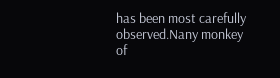has been most carefully observed.Nany monkey of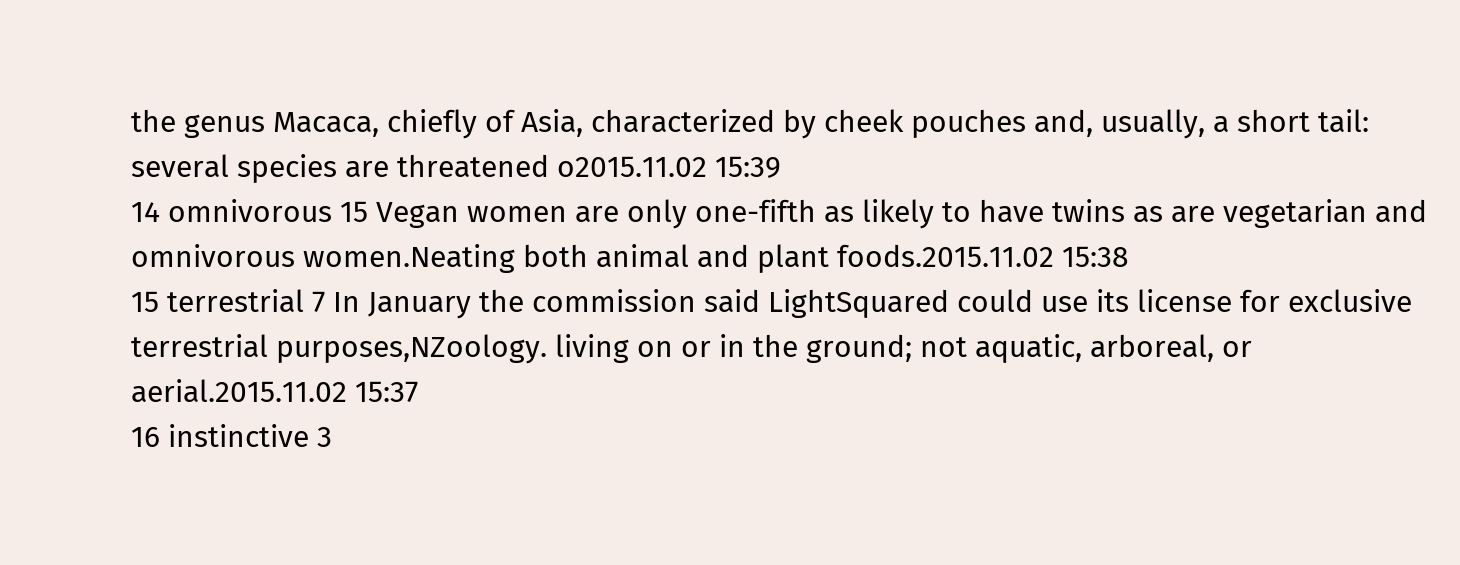the genus Macaca, chiefly of Asia, characterized by cheek pouches and, usually, a short tail: several species are threatened o2015.11.02 15:39
14 omnivorous 15 Vegan women are only one-fifth as likely to have twins as are vegetarian and omnivorous women.Neating both animal and plant foods.2015.11.02 15:38
15 terrestrial 7 In January the commission said LightSquared could use its license for exclusive terrestrial purposes,NZoology. living on or in the ground; not aquatic, arboreal, or aerial.2015.11.02 15:37
16 instinctive 3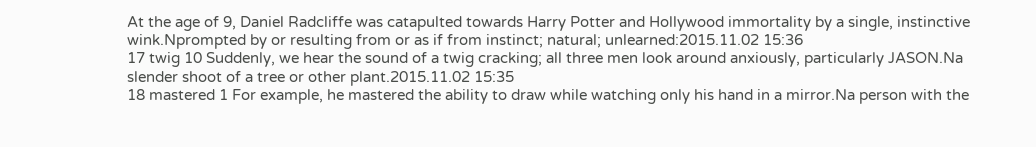At the age of 9, Daniel Radcliffe was catapulted towards Harry Potter and Hollywood immortality by a single, instinctive wink.Nprompted by or resulting from or as if from instinct; natural; unlearned:2015.11.02 15:36
17 twig 10 Suddenly, we hear the sound of a twig cracking; all three men look around anxiously, particularly JASON.Na slender shoot of a tree or other plant.2015.11.02 15:35
18 mastered 1 For example, he mastered the ability to draw while watching only his hand in a mirror.Na person with the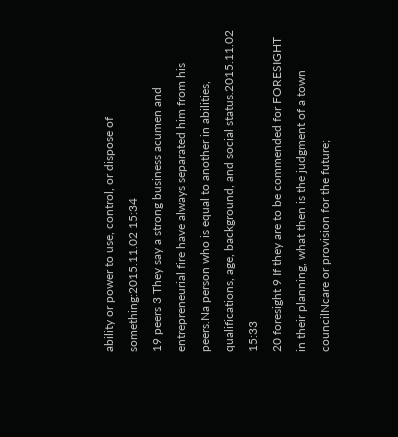ability or power to use, control, or dispose of something:2015.11.02 15:34
19 peers 3 They say a strong business acumen and entrepreneurial fire have always separated him from his peers.Na person who is equal to another in abilities, qualifications, age, background, and social status.2015.11.02 15:33
20 foresight 9 If they are to be commended for FORESIGHT in their planning, what then is the judgment of a town councilNcare or provision for the future;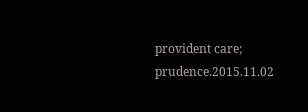provident care; prudence.2015.11.02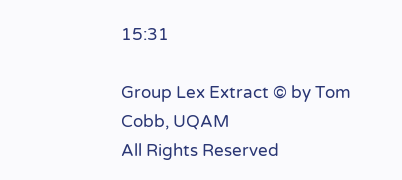15:31

Group Lex Extract © by Tom Cobb, UQAM
All Rights Reserved